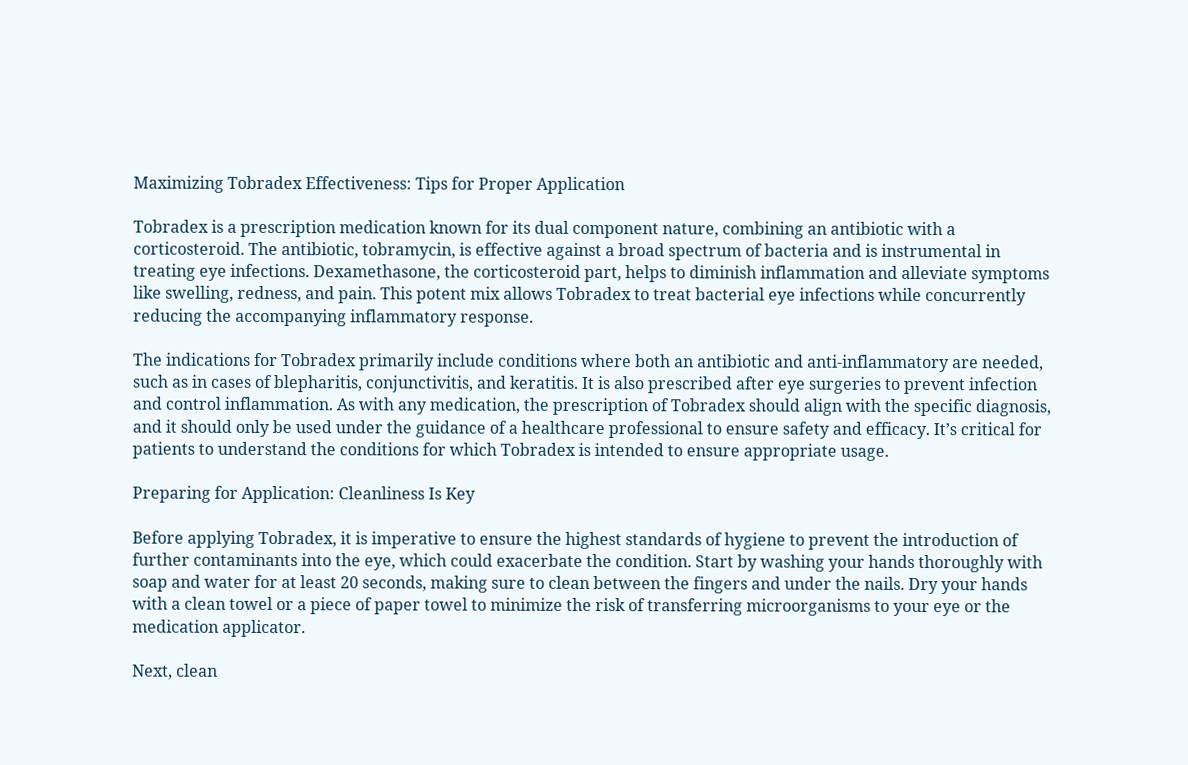Maximizing Tobradex Effectiveness: Tips for Proper Application

Tobradex is a prescription medication known for its dual component nature, combining an antibiotic with a corticosteroid. The antibiotic, tobramycin, is effective against a broad spectrum of bacteria and is instrumental in treating eye infections. Dexamethasone, the corticosteroid part, helps to diminish inflammation and alleviate symptoms like swelling, redness, and pain. This potent mix allows Tobradex to treat bacterial eye infections while concurrently reducing the accompanying inflammatory response.

The indications for Tobradex primarily include conditions where both an antibiotic and anti-inflammatory are needed, such as in cases of blepharitis, conjunctivitis, and keratitis. It is also prescribed after eye surgeries to prevent infection and control inflammation. As with any medication, the prescription of Tobradex should align with the specific diagnosis, and it should only be used under the guidance of a healthcare professional to ensure safety and efficacy. It’s critical for patients to understand the conditions for which Tobradex is intended to ensure appropriate usage.

Preparing for Application: Cleanliness Is Key

Before applying Tobradex, it is imperative to ensure the highest standards of hygiene to prevent the introduction of further contaminants into the eye, which could exacerbate the condition. Start by washing your hands thoroughly with soap and water for at least 20 seconds, making sure to clean between the fingers and under the nails. Dry your hands with a clean towel or a piece of paper towel to minimize the risk of transferring microorganisms to your eye or the medication applicator.

Next, clean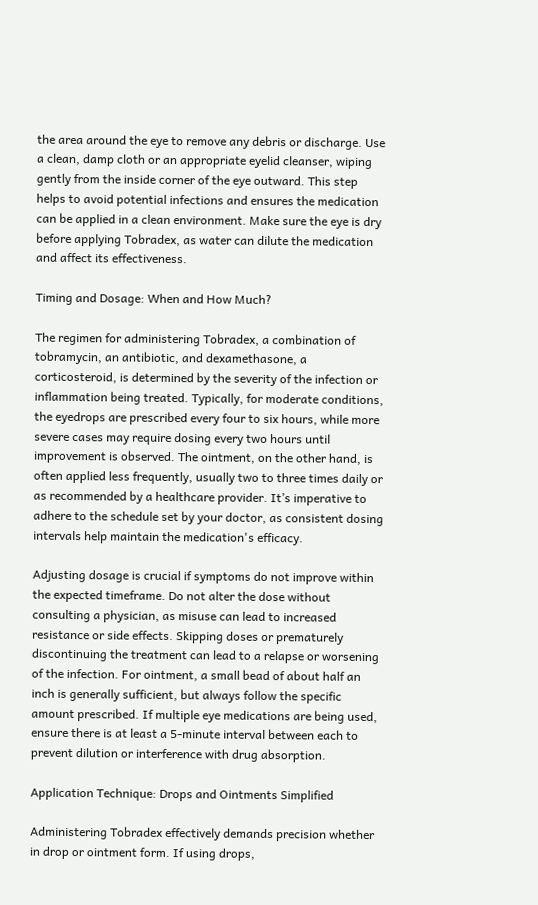the area around the eye to remove any debris or discharge. Use a clean, damp cloth or an appropriate eyelid cleanser, wiping gently from the inside corner of the eye outward. This step helps to avoid potential infections and ensures the medication can be applied in a clean environment. Make sure the eye is dry before applying Tobradex, as water can dilute the medication and affect its effectiveness.

Timing and Dosage: When and How Much?

The regimen for administering Tobradex, a combination of tobramycin, an antibiotic, and dexamethasone, a corticosteroid, is determined by the severity of the infection or inflammation being treated. Typically, for moderate conditions, the eyedrops are prescribed every four to six hours, while more severe cases may require dosing every two hours until improvement is observed. The ointment, on the other hand, is often applied less frequently, usually two to three times daily or as recommended by a healthcare provider. It’s imperative to adhere to the schedule set by your doctor, as consistent dosing intervals help maintain the medication's efficacy.

Adjusting dosage is crucial if symptoms do not improve within the expected timeframe. Do not alter the dose without consulting a physician, as misuse can lead to increased resistance or side effects. Skipping doses or prematurely discontinuing the treatment can lead to a relapse or worsening of the infection. For ointment, a small bead of about half an inch is generally sufficient, but always follow the specific amount prescribed. If multiple eye medications are being used, ensure there is at least a 5-minute interval between each to prevent dilution or interference with drug absorption.

Application Technique: Drops and Ointments Simplified

Administering Tobradex effectively demands precision whether in drop or ointment form. If using drops,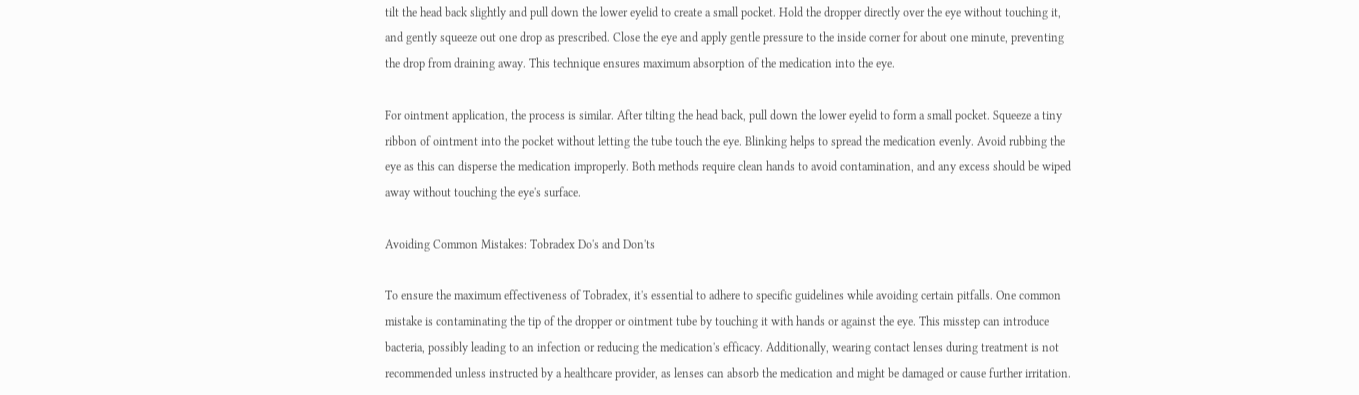tilt the head back slightly and pull down the lower eyelid to create a small pocket. Hold the dropper directly over the eye without touching it, and gently squeeze out one drop as prescribed. Close the eye and apply gentle pressure to the inside corner for about one minute, preventing the drop from draining away. This technique ensures maximum absorption of the medication into the eye.

For ointment application, the process is similar. After tilting the head back, pull down the lower eyelid to form a small pocket. Squeeze a tiny ribbon of ointment into the pocket without letting the tube touch the eye. Blinking helps to spread the medication evenly. Avoid rubbing the eye as this can disperse the medication improperly. Both methods require clean hands to avoid contamination, and any excess should be wiped away without touching the eye's surface.

Avoiding Common Mistakes: Tobradex Do's and Don'ts

To ensure the maximum effectiveness of Tobradex, it's essential to adhere to specific guidelines while avoiding certain pitfalls. One common mistake is contaminating the tip of the dropper or ointment tube by touching it with hands or against the eye. This misstep can introduce bacteria, possibly leading to an infection or reducing the medication's efficacy. Additionally, wearing contact lenses during treatment is not recommended unless instructed by a healthcare provider, as lenses can absorb the medication and might be damaged or cause further irritation.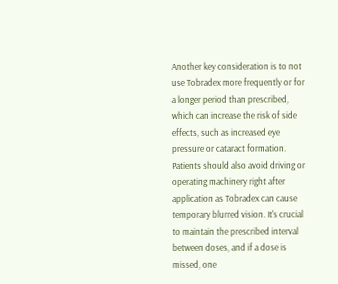Another key consideration is to not use Tobradex more frequently or for a longer period than prescribed, which can increase the risk of side effects, such as increased eye pressure or cataract formation. Patients should also avoid driving or operating machinery right after application as Tobradex can cause temporary blurred vision. It's crucial to maintain the prescribed interval between doses, and if a dose is missed, one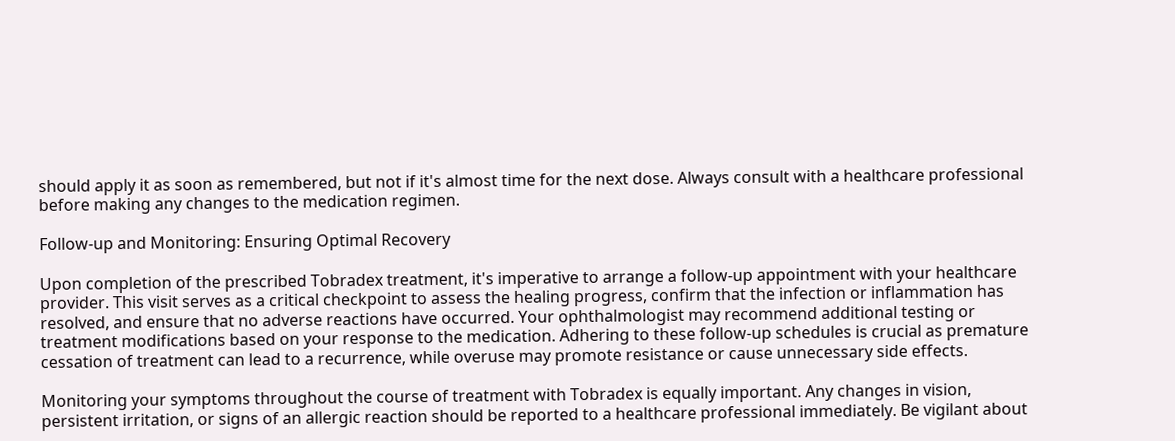should apply it as soon as remembered, but not if it's almost time for the next dose. Always consult with a healthcare professional before making any changes to the medication regimen.

Follow-up and Monitoring: Ensuring Optimal Recovery

Upon completion of the prescribed Tobradex treatment, it's imperative to arrange a follow-up appointment with your healthcare provider. This visit serves as a critical checkpoint to assess the healing progress, confirm that the infection or inflammation has resolved, and ensure that no adverse reactions have occurred. Your ophthalmologist may recommend additional testing or treatment modifications based on your response to the medication. Adhering to these follow-up schedules is crucial as premature cessation of treatment can lead to a recurrence, while overuse may promote resistance or cause unnecessary side effects.

Monitoring your symptoms throughout the course of treatment with Tobradex is equally important. Any changes in vision, persistent irritation, or signs of an allergic reaction should be reported to a healthcare professional immediately. Be vigilant about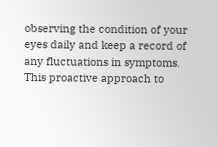observing the condition of your eyes daily and keep a record of any fluctuations in symptoms. This proactive approach to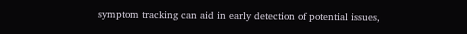symptom tracking can aid in early detection of potential issues,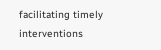facilitating timely interventions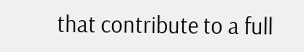that contribute to a full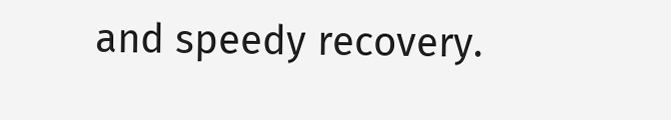and speedy recovery.